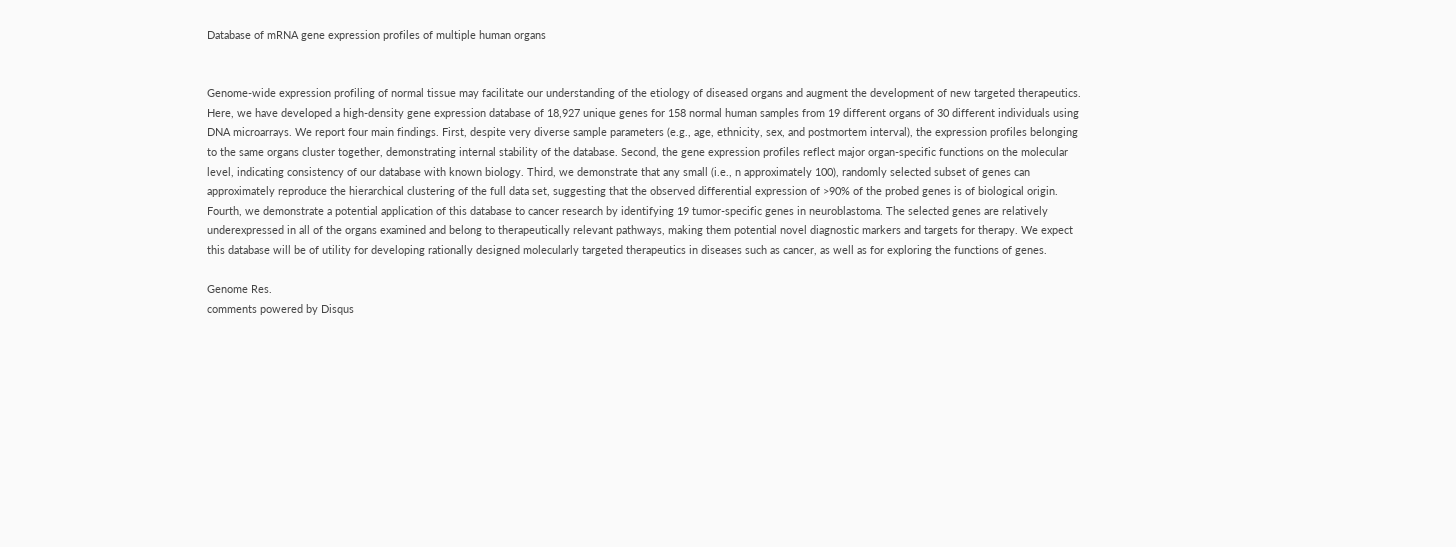Database of mRNA gene expression profiles of multiple human organs


Genome-wide expression profiling of normal tissue may facilitate our understanding of the etiology of diseased organs and augment the development of new targeted therapeutics. Here, we have developed a high-density gene expression database of 18,927 unique genes for 158 normal human samples from 19 different organs of 30 different individuals using DNA microarrays. We report four main findings. First, despite very diverse sample parameters (e.g., age, ethnicity, sex, and postmortem interval), the expression profiles belonging to the same organs cluster together, demonstrating internal stability of the database. Second, the gene expression profiles reflect major organ-specific functions on the molecular level, indicating consistency of our database with known biology. Third, we demonstrate that any small (i.e., n approximately 100), randomly selected subset of genes can approximately reproduce the hierarchical clustering of the full data set, suggesting that the observed differential expression of >90% of the probed genes is of biological origin. Fourth, we demonstrate a potential application of this database to cancer research by identifying 19 tumor-specific genes in neuroblastoma. The selected genes are relatively underexpressed in all of the organs examined and belong to therapeutically relevant pathways, making them potential novel diagnostic markers and targets for therapy. We expect this database will be of utility for developing rationally designed molecularly targeted therapeutics in diseases such as cancer, as well as for exploring the functions of genes.

Genome Res.
comments powered by Disqus